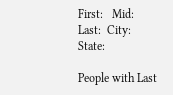First:   Mid:   Last:  City:  State:

People with Last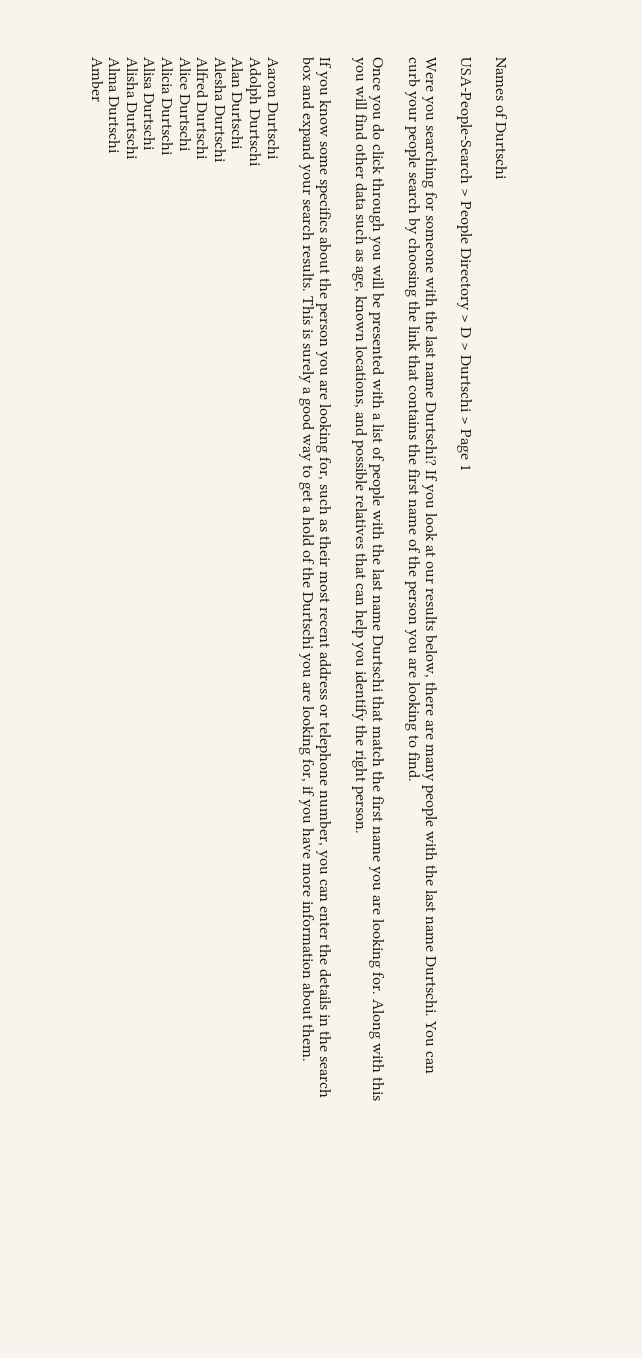Names of Durtschi

USA-People-Search > People Directory > D > Durtschi > Page 1

Were you searching for someone with the last name Durtschi? If you look at our results below, there are many people with the last name Durtschi. You can curb your people search by choosing the link that contains the first name of the person you are looking to find.

Once you do click through you will be presented with a list of people with the last name Durtschi that match the first name you are looking for. Along with this you will find other data such as age, known locations, and possible relatives that can help you identify the right person.

If you know some specifics about the person you are looking for, such as their most recent address or telephone number, you can enter the details in the search box and expand your search results. This is surely a good way to get a hold of the Durtschi you are looking for, if you have more information about them.

Aaron Durtschi
Adolph Durtschi
Alan Durtschi
Alesha Durtschi
Alfred Durtschi
Alice Durtschi
Alicia Durtschi
Alisa Durtschi
Alisha Durtschi
Alma Durtschi
Amber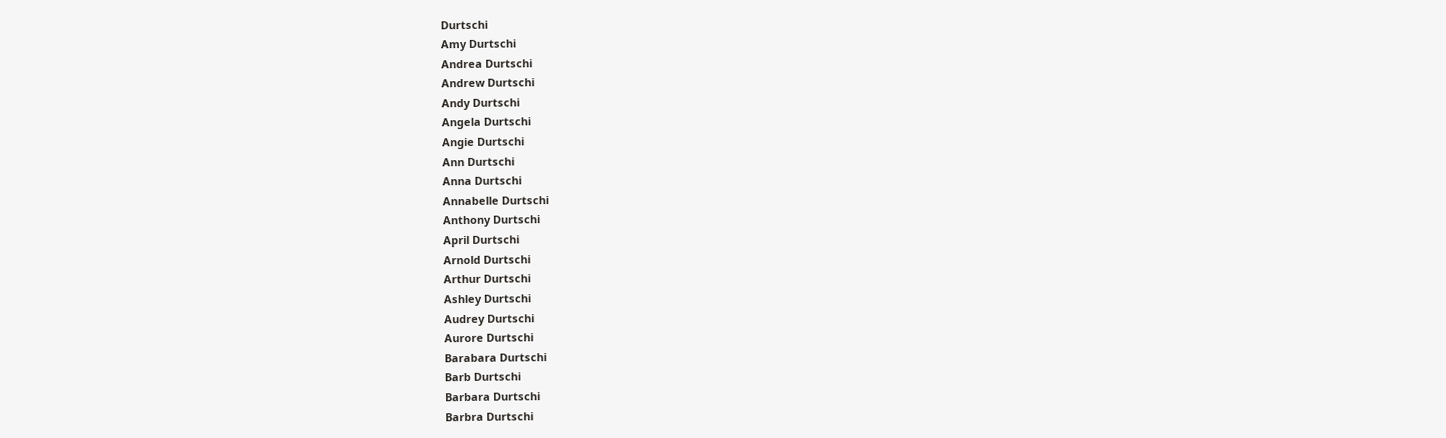Durtschi
Amy Durtschi
Andrea Durtschi
Andrew Durtschi
Andy Durtschi
Angela Durtschi
Angie Durtschi
Ann Durtschi
Anna Durtschi
Annabelle Durtschi
Anthony Durtschi
April Durtschi
Arnold Durtschi
Arthur Durtschi
Ashley Durtschi
Audrey Durtschi
Aurore Durtschi
Barabara Durtschi
Barb Durtschi
Barbara Durtschi
Barbra Durtschi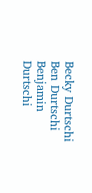Becky Durtschi
Ben Durtschi
Benjamin Durtschi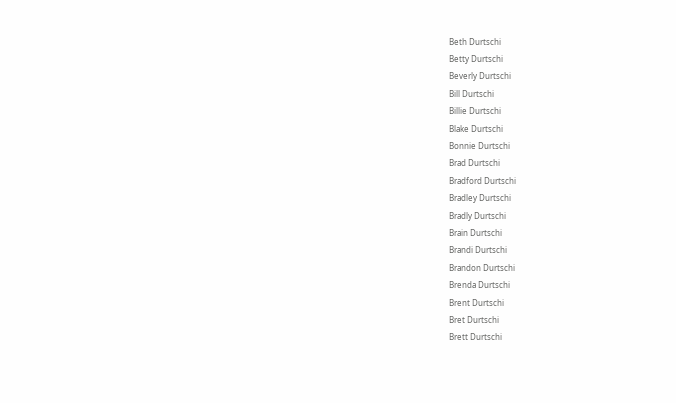Beth Durtschi
Betty Durtschi
Beverly Durtschi
Bill Durtschi
Billie Durtschi
Blake Durtschi
Bonnie Durtschi
Brad Durtschi
Bradford Durtschi
Bradley Durtschi
Bradly Durtschi
Brain Durtschi
Brandi Durtschi
Brandon Durtschi
Brenda Durtschi
Brent Durtschi
Bret Durtschi
Brett Durtschi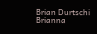Brian Durtschi
Brianna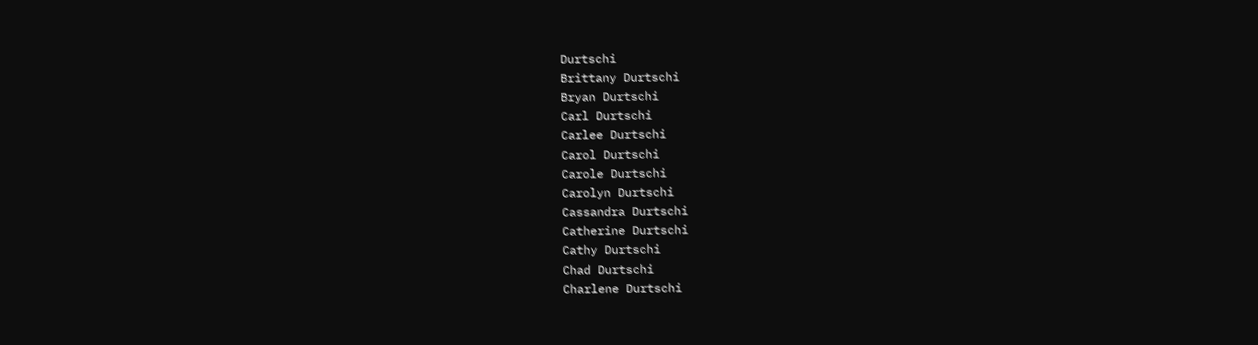Durtschi
Brittany Durtschi
Bryan Durtschi
Carl Durtschi
Carlee Durtschi
Carol Durtschi
Carole Durtschi
Carolyn Durtschi
Cassandra Durtschi
Catherine Durtschi
Cathy Durtschi
Chad Durtschi
Charlene Durtschi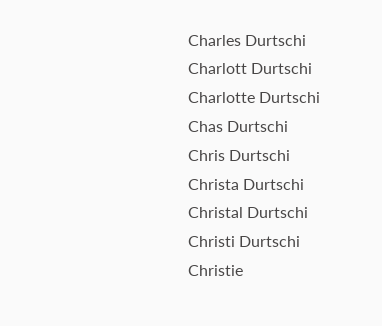Charles Durtschi
Charlott Durtschi
Charlotte Durtschi
Chas Durtschi
Chris Durtschi
Christa Durtschi
Christal Durtschi
Christi Durtschi
Christie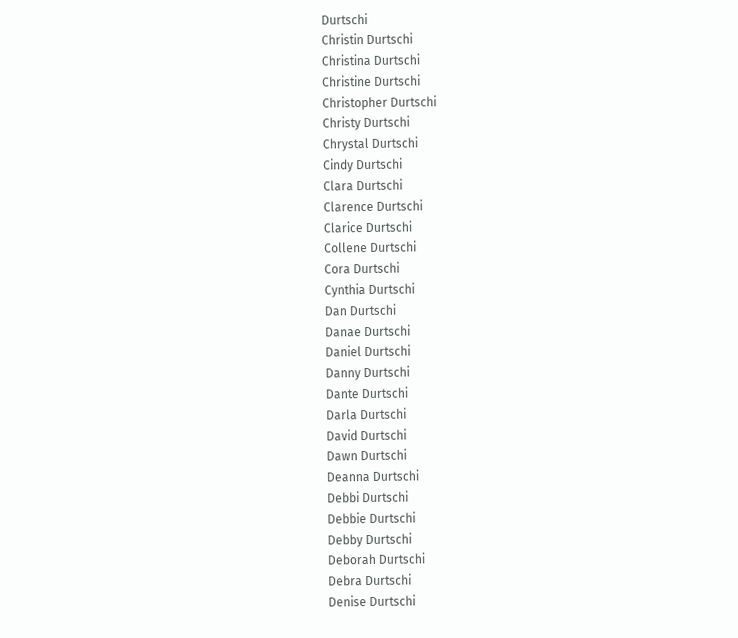Durtschi
Christin Durtschi
Christina Durtschi
Christine Durtschi
Christopher Durtschi
Christy Durtschi
Chrystal Durtschi
Cindy Durtschi
Clara Durtschi
Clarence Durtschi
Clarice Durtschi
Collene Durtschi
Cora Durtschi
Cynthia Durtschi
Dan Durtschi
Danae Durtschi
Daniel Durtschi
Danny Durtschi
Dante Durtschi
Darla Durtschi
David Durtschi
Dawn Durtschi
Deanna Durtschi
Debbi Durtschi
Debbie Durtschi
Debby Durtschi
Deborah Durtschi
Debra Durtschi
Denise Durtschi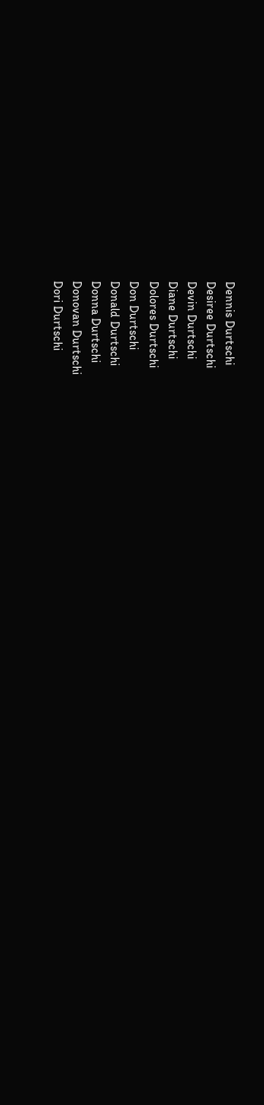Dennis Durtschi
Desiree Durtschi
Devin Durtschi
Diane Durtschi
Dolores Durtschi
Don Durtschi
Donald Durtschi
Donna Durtschi
Donovan Durtschi
Dori Durtschi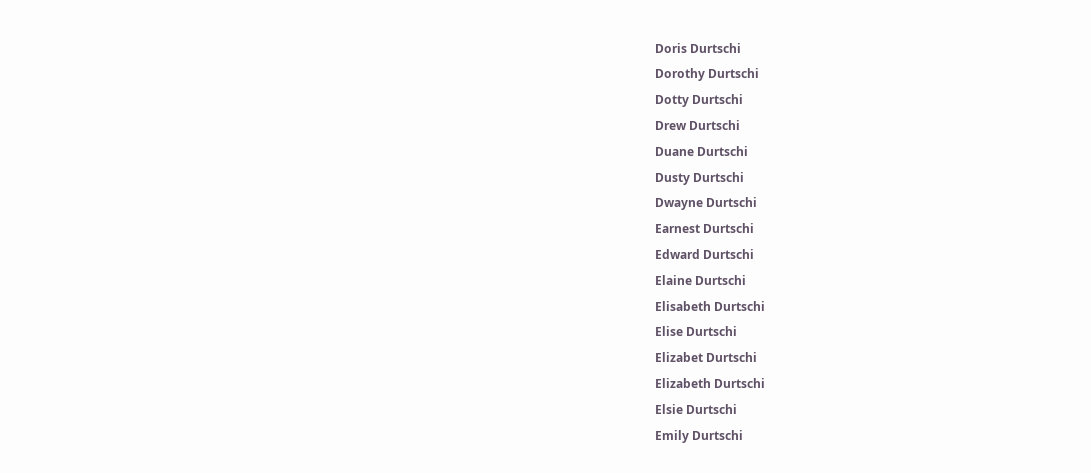Doris Durtschi
Dorothy Durtschi
Dotty Durtschi
Drew Durtschi
Duane Durtschi
Dusty Durtschi
Dwayne Durtschi
Earnest Durtschi
Edward Durtschi
Elaine Durtschi
Elisabeth Durtschi
Elise Durtschi
Elizabet Durtschi
Elizabeth Durtschi
Elsie Durtschi
Emily Durtschi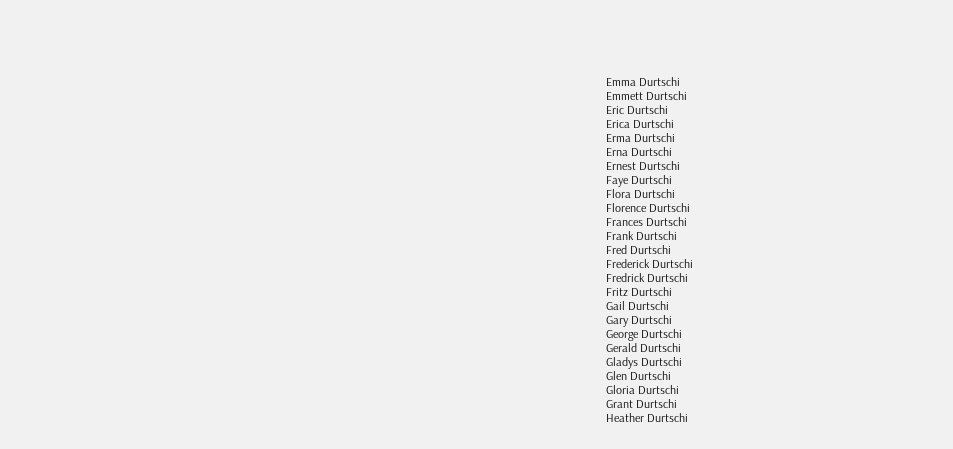Emma Durtschi
Emmett Durtschi
Eric Durtschi
Erica Durtschi
Erma Durtschi
Erna Durtschi
Ernest Durtschi
Faye Durtschi
Flora Durtschi
Florence Durtschi
Frances Durtschi
Frank Durtschi
Fred Durtschi
Frederick Durtschi
Fredrick Durtschi
Fritz Durtschi
Gail Durtschi
Gary Durtschi
George Durtschi
Gerald Durtschi
Gladys Durtschi
Glen Durtschi
Gloria Durtschi
Grant Durtschi
Heather Durtschi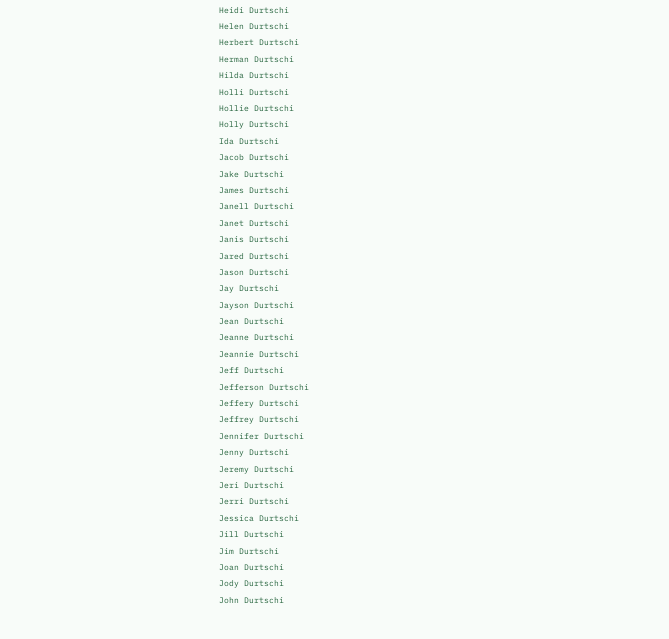Heidi Durtschi
Helen Durtschi
Herbert Durtschi
Herman Durtschi
Hilda Durtschi
Holli Durtschi
Hollie Durtschi
Holly Durtschi
Ida Durtschi
Jacob Durtschi
Jake Durtschi
James Durtschi
Janell Durtschi
Janet Durtschi
Janis Durtschi
Jared Durtschi
Jason Durtschi
Jay Durtschi
Jayson Durtschi
Jean Durtschi
Jeanne Durtschi
Jeannie Durtschi
Jeff Durtschi
Jefferson Durtschi
Jeffery Durtschi
Jeffrey Durtschi
Jennifer Durtschi
Jenny Durtschi
Jeremy Durtschi
Jeri Durtschi
Jerri Durtschi
Jessica Durtschi
Jill Durtschi
Jim Durtschi
Joan Durtschi
Jody Durtschi
John Durtschi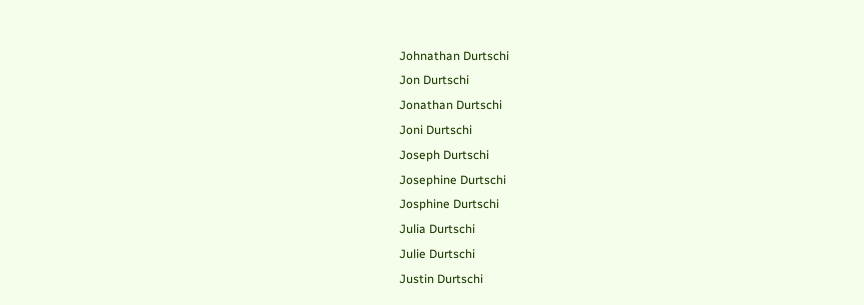Johnathan Durtschi
Jon Durtschi
Jonathan Durtschi
Joni Durtschi
Joseph Durtschi
Josephine Durtschi
Josphine Durtschi
Julia Durtschi
Julie Durtschi
Justin Durtschi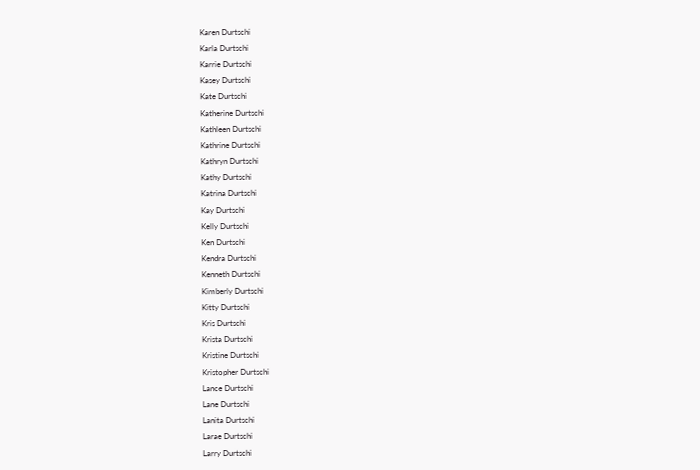Karen Durtschi
Karla Durtschi
Karrie Durtschi
Kasey Durtschi
Kate Durtschi
Katherine Durtschi
Kathleen Durtschi
Kathrine Durtschi
Kathryn Durtschi
Kathy Durtschi
Katrina Durtschi
Kay Durtschi
Kelly Durtschi
Ken Durtschi
Kendra Durtschi
Kenneth Durtschi
Kimberly Durtschi
Kitty Durtschi
Kris Durtschi
Krista Durtschi
Kristine Durtschi
Kristopher Durtschi
Lance Durtschi
Lane Durtschi
Lanita Durtschi
Larae Durtschi
Larry Durtschi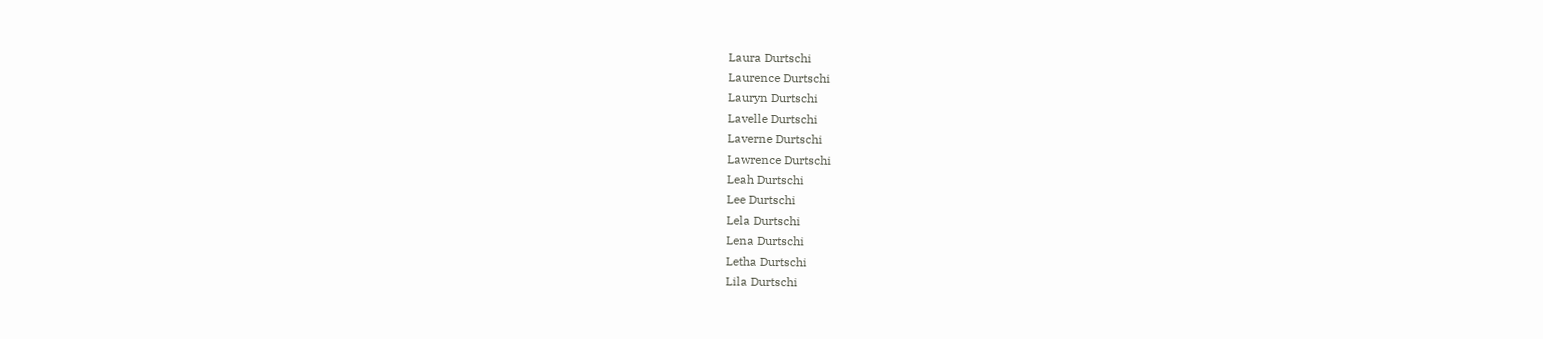Laura Durtschi
Laurence Durtschi
Lauryn Durtschi
Lavelle Durtschi
Laverne Durtschi
Lawrence Durtschi
Leah Durtschi
Lee Durtschi
Lela Durtschi
Lena Durtschi
Letha Durtschi
Lila Durtschi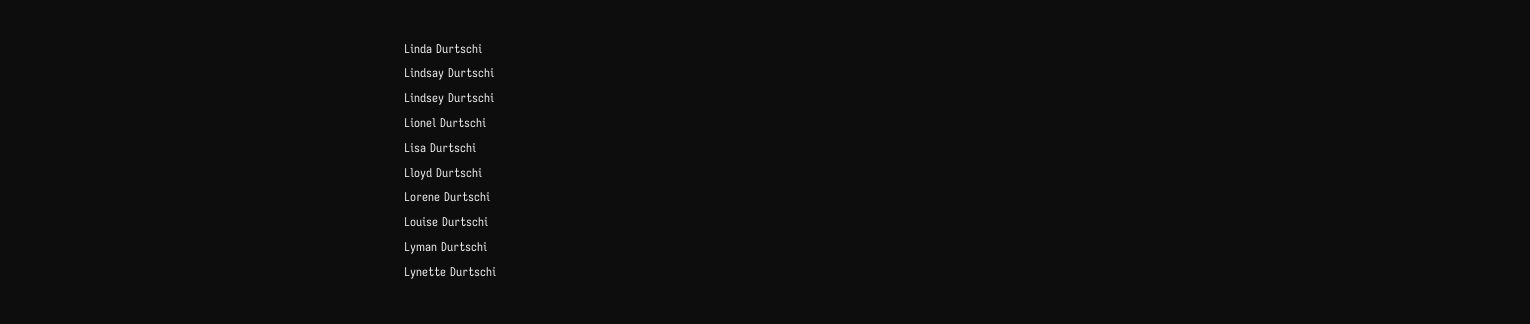Linda Durtschi
Lindsay Durtschi
Lindsey Durtschi
Lionel Durtschi
Lisa Durtschi
Lloyd Durtschi
Lorene Durtschi
Louise Durtschi
Lyman Durtschi
Lynette Durtschi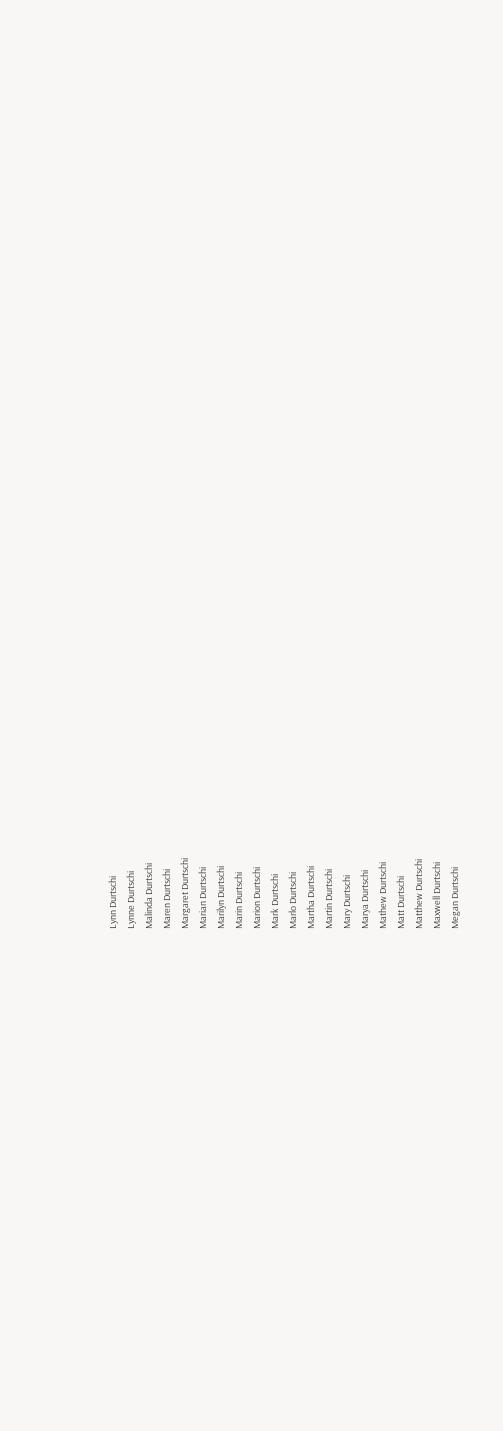Lynn Durtschi
Lynne Durtschi
Malinda Durtschi
Maren Durtschi
Margaret Durtschi
Marian Durtschi
Marilyn Durtschi
Marin Durtschi
Marion Durtschi
Mark Durtschi
Marlo Durtschi
Martha Durtschi
Martin Durtschi
Mary Durtschi
Marya Durtschi
Mathew Durtschi
Matt Durtschi
Matthew Durtschi
Maxwell Durtschi
Megan Durtschi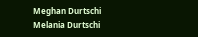Meghan Durtschi
Melania Durtschi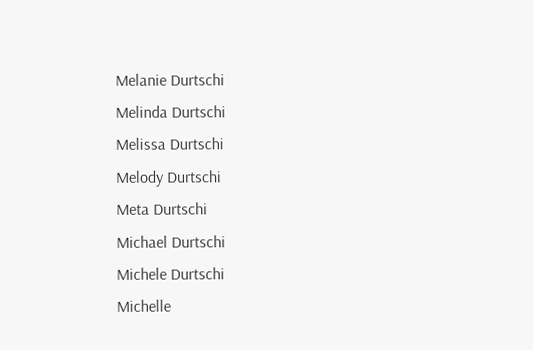Melanie Durtschi
Melinda Durtschi
Melissa Durtschi
Melody Durtschi
Meta Durtschi
Michael Durtschi
Michele Durtschi
Michelle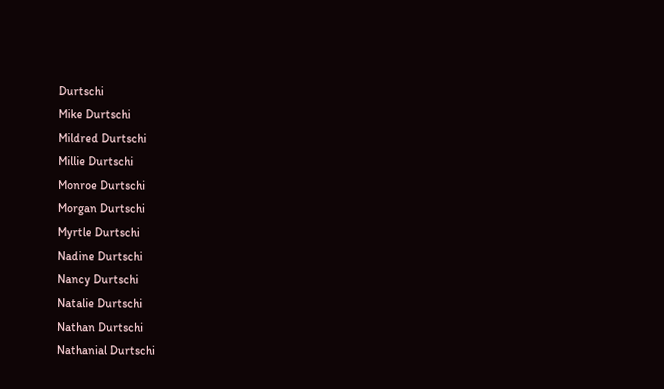Durtschi
Mike Durtschi
Mildred Durtschi
Millie Durtschi
Monroe Durtschi
Morgan Durtschi
Myrtle Durtschi
Nadine Durtschi
Nancy Durtschi
Natalie Durtschi
Nathan Durtschi
Nathanial Durtschi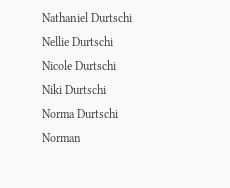Nathaniel Durtschi
Nellie Durtschi
Nicole Durtschi
Niki Durtschi
Norma Durtschi
Norman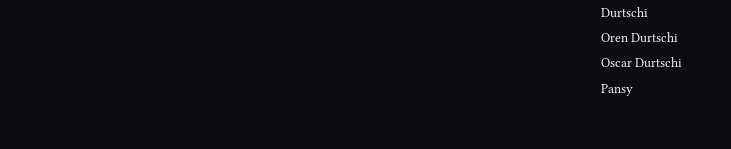Durtschi
Oren Durtschi
Oscar Durtschi
Pansy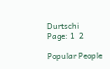Durtschi
Page: 1  2

Popular People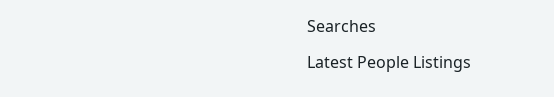Searches

Latest People Listings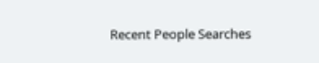Recent People Searches